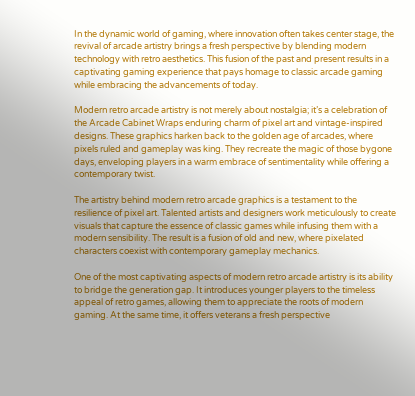In the dynamic world of gaming, where innovation often takes center stage, the revival of arcade artistry brings a fresh perspective by blending modern technology with retro aesthetics. This fusion of the past and present results in a captivating gaming experience that pays homage to classic arcade gaming while embracing the advancements of today.

Modern retro arcade artistry is not merely about nostalgia; it’s a celebration of the Arcade Cabinet Wraps enduring charm of pixel art and vintage-inspired designs. These graphics harken back to the golden age of arcades, where pixels ruled and gameplay was king. They recreate the magic of those bygone days, enveloping players in a warm embrace of sentimentality while offering a contemporary twist.

The artistry behind modern retro arcade graphics is a testament to the resilience of pixel art. Talented artists and designers work meticulously to create visuals that capture the essence of classic games while infusing them with a modern sensibility. The result is a fusion of old and new, where pixelated characters coexist with contemporary gameplay mechanics.

One of the most captivating aspects of modern retro arcade artistry is its ability to bridge the generation gap. It introduces younger players to the timeless appeal of retro games, allowing them to appreciate the roots of modern gaming. At the same time, it offers veterans a fresh perspective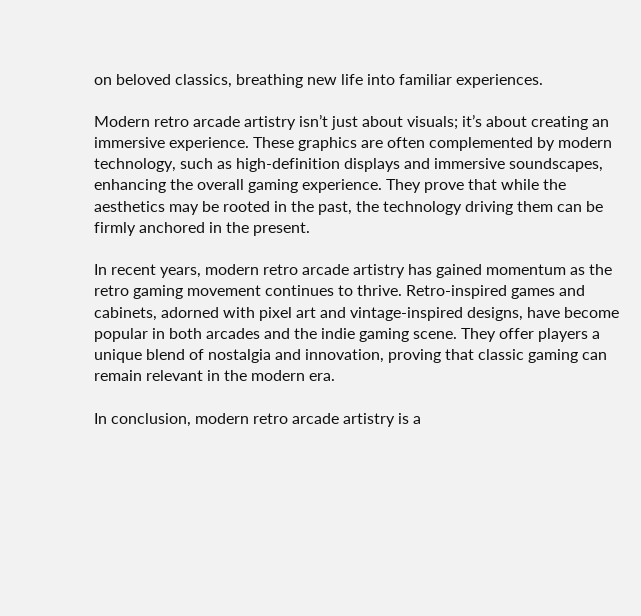on beloved classics, breathing new life into familiar experiences.

Modern retro arcade artistry isn’t just about visuals; it’s about creating an immersive experience. These graphics are often complemented by modern technology, such as high-definition displays and immersive soundscapes, enhancing the overall gaming experience. They prove that while the aesthetics may be rooted in the past, the technology driving them can be firmly anchored in the present.

In recent years, modern retro arcade artistry has gained momentum as the retro gaming movement continues to thrive. Retro-inspired games and cabinets, adorned with pixel art and vintage-inspired designs, have become popular in both arcades and the indie gaming scene. They offer players a unique blend of nostalgia and innovation, proving that classic gaming can remain relevant in the modern era.

In conclusion, modern retro arcade artistry is a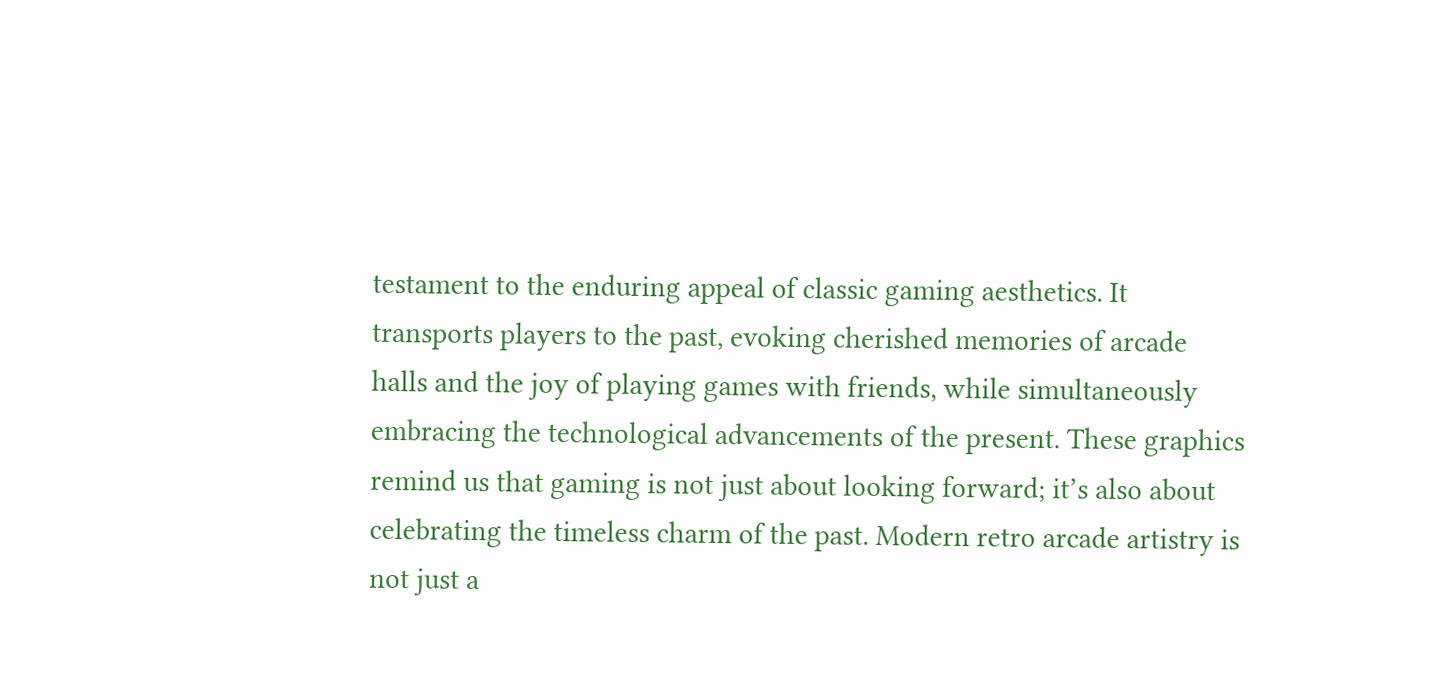testament to the enduring appeal of classic gaming aesthetics. It transports players to the past, evoking cherished memories of arcade halls and the joy of playing games with friends, while simultaneously embracing the technological advancements of the present. These graphics remind us that gaming is not just about looking forward; it’s also about celebrating the timeless charm of the past. Modern retro arcade artistry is not just a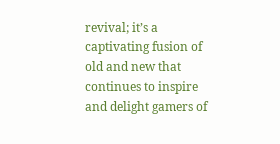revival; it’s a captivating fusion of old and new that continues to inspire and delight gamers of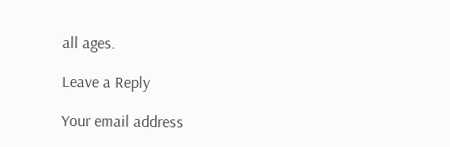all ages.

Leave a Reply

Your email address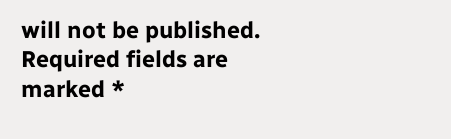will not be published. Required fields are marked *